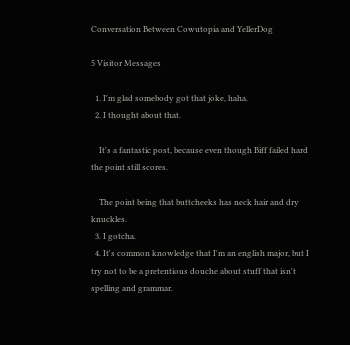Conversation Between Cowutopia and YellerDog

5 Visitor Messages

  1. I'm glad somebody got that joke, haha.
  2. I thought about that.

    It's a fantastic post, because even though Biff failed hard the point still scores.

    The point being that buttcheeks has neck hair and dry knuckles.
  3. I gotcha.
  4. It's common knowledge that I'm an english major, but I try not to be a pretentious douche about stuff that isn't spelling and grammar.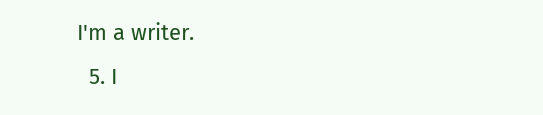I'm a writer.
  5. I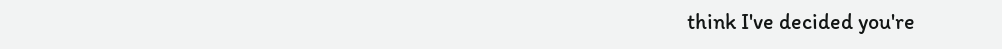think I've decided you're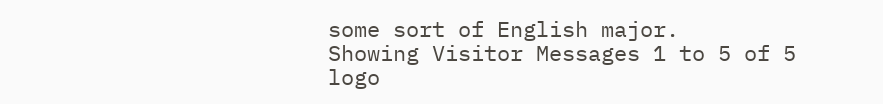some sort of English major.
Showing Visitor Messages 1 to 5 of 5 logo